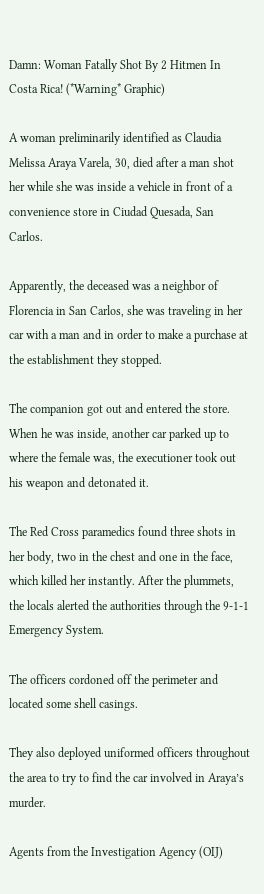Damn: Woman Fatally Shot By 2 Hitmen In Costa Rica! (*Warning* Graphic)

A woman preliminarily identified as Claudia Melissa Araya Varela, 30, died after a man shot her while she was inside a vehicle in front of a convenience store in Ciudad Quesada, San Carlos.

Apparently, the deceased was a neighbor of Florencia in San Carlos, she was traveling in her car with a man and in order to make a purchase at the establishment they stopped.

The companion got out and entered the store. When he was inside, another car parked up to where the female was, the executioner took out his weapon and detonated it.

The Red Cross paramedics found three shots in her body, two in the chest and one in the face, which killed her instantly. After the plummets, the locals alerted the authorities through the 9-1-1 Emergency System.

The officers cordoned off the perimeter and located some shell casings.

They also deployed uniformed officers throughout the area to try to find the car involved in Araya’s murder.

Agents from the Investigation Agency (OIJ)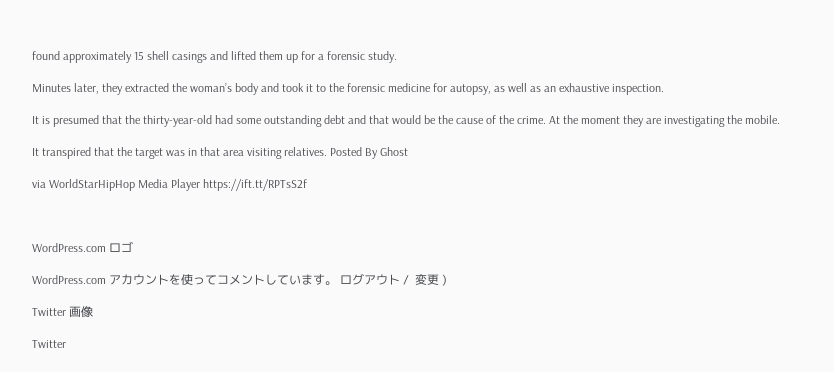found approximately 15 shell casings and lifted them up for a forensic study.

Minutes later, they extracted the woman’s body and took it to the forensic medicine for autopsy, as well as an exhaustive inspection.

It is presumed that the thirty-year-old had some outstanding debt and that would be the cause of the crime. At the moment they are investigating the mobile.

It transpired that the target was in that area visiting relatives. Posted By Ghost

via WorldStarHipHop Media Player https://ift.tt/RPTsS2f



WordPress.com ロゴ

WordPress.com アカウントを使ってコメントしています。 ログアウト /  変更 )

Twitter 画像

Twitter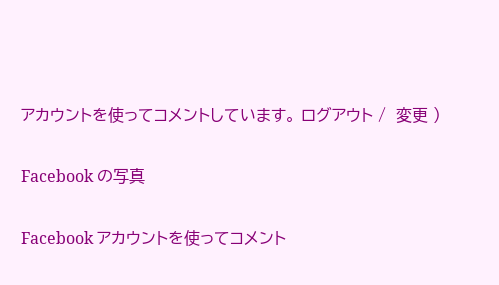アカウントを使ってコメントしています。 ログアウト /  変更 )

Facebook の写真

Facebook アカウントを使ってコメント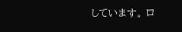しています。 ロ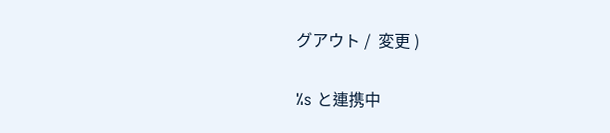グアウト /  変更 )

%s と連携中